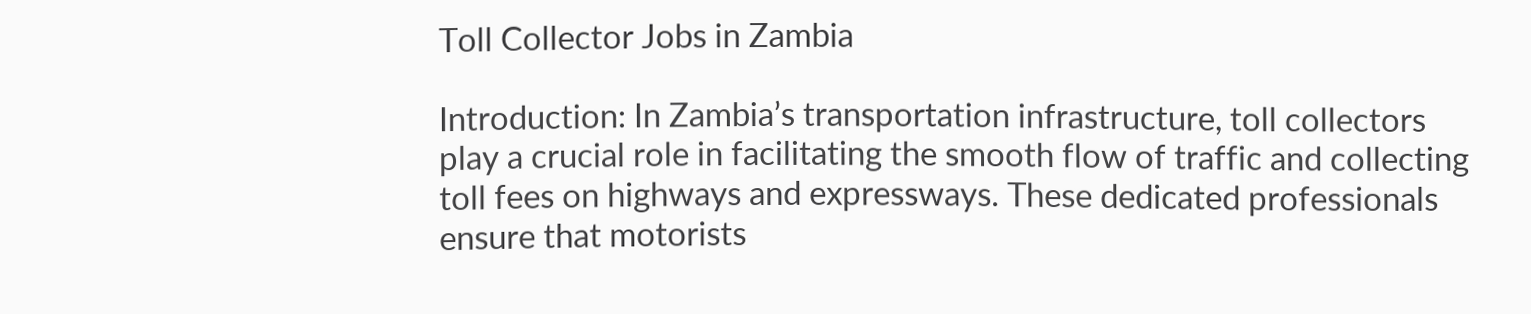Toll Collector Jobs in Zambia

Introduction: In Zambia’s transportation infrastructure, toll collectors play a crucial role in facilitating the smooth flow of traffic and collecting toll fees on highways and expressways. These dedicated professionals ensure that motorists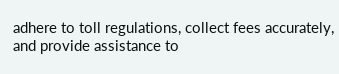adhere to toll regulations, collect fees accurately, and provide assistance to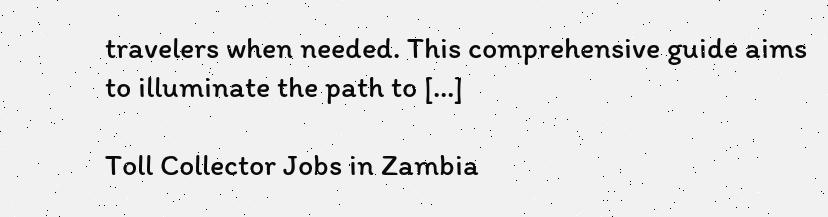travelers when needed. This comprehensive guide aims to illuminate the path to […]

Toll Collector Jobs in Zambia